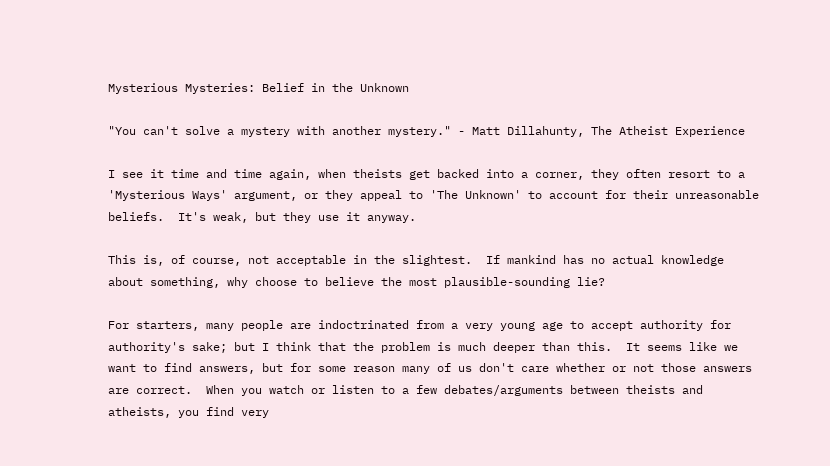Mysterious Mysteries: Belief in the Unknown

"You can't solve a mystery with another mystery." - Matt Dillahunty, The Atheist Experience

I see it time and time again, when theists get backed into a corner, they often resort to a 'Mysterious Ways' argument, or they appeal to 'The Unknown' to account for their unreasonable beliefs.  It's weak, but they use it anyway.

This is, of course, not acceptable in the slightest.  If mankind has no actual knowledge about something, why choose to believe the most plausible-sounding lie?

For starters, many people are indoctrinated from a very young age to accept authority for authority's sake; but I think that the problem is much deeper than this.  It seems like we want to find answers, but for some reason many of us don't care whether or not those answers are correct.  When you watch or listen to a few debates/arguments between theists and atheists, you find very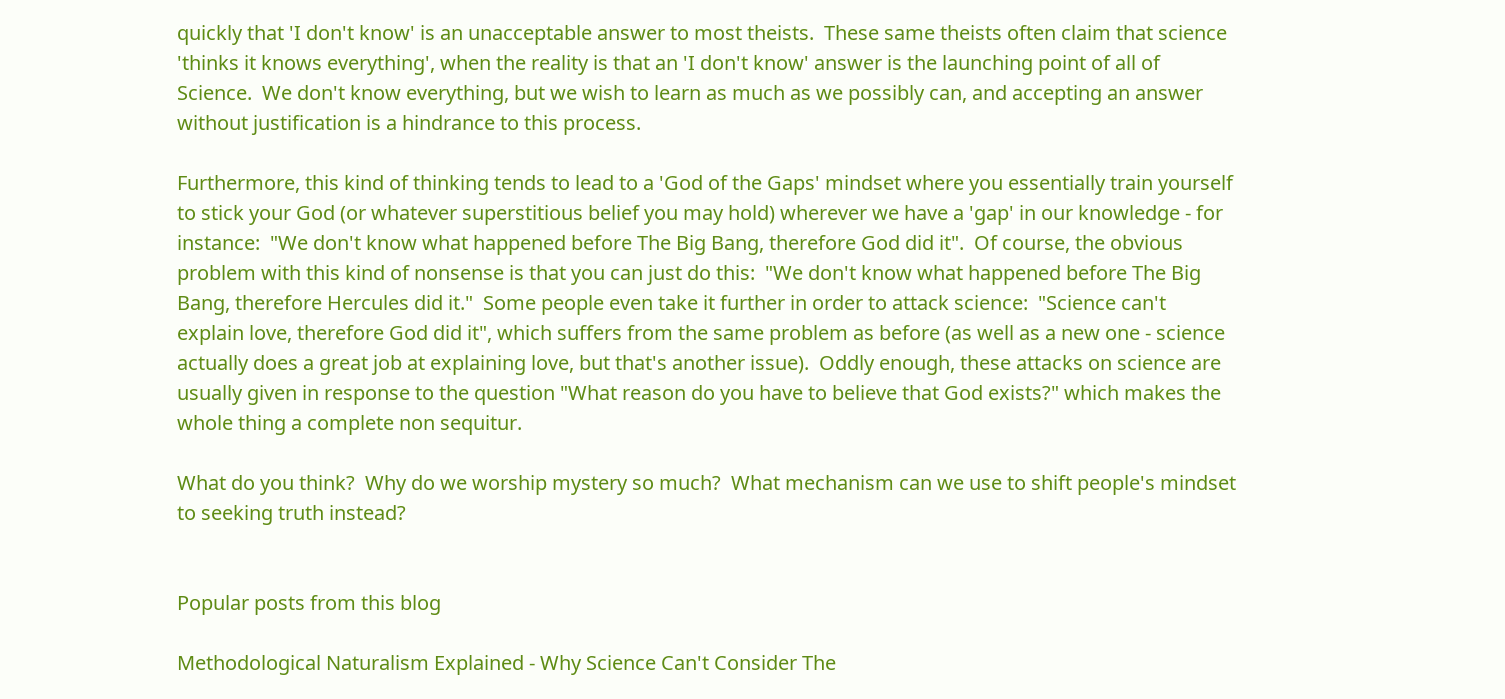quickly that 'I don't know' is an unacceptable answer to most theists.  These same theists often claim that science 'thinks it knows everything', when the reality is that an 'I don't know' answer is the launching point of all of Science.  We don't know everything, but we wish to learn as much as we possibly can, and accepting an answer without justification is a hindrance to this process.

Furthermore, this kind of thinking tends to lead to a 'God of the Gaps' mindset where you essentially train yourself to stick your God (or whatever superstitious belief you may hold) wherever we have a 'gap' in our knowledge - for instance:  "We don't know what happened before The Big Bang, therefore God did it".  Of course, the obvious problem with this kind of nonsense is that you can just do this:  "We don't know what happened before The Big Bang, therefore Hercules did it."  Some people even take it further in order to attack science:  "Science can't explain love, therefore God did it", which suffers from the same problem as before (as well as a new one - science actually does a great job at explaining love, but that's another issue).  Oddly enough, these attacks on science are usually given in response to the question "What reason do you have to believe that God exists?" which makes the whole thing a complete non sequitur.

What do you think?  Why do we worship mystery so much?  What mechanism can we use to shift people's mindset to seeking truth instead?


Popular posts from this blog

Methodological Naturalism Explained - Why Science Can't Consider The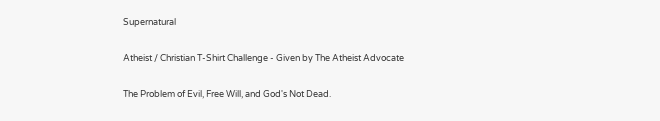Supernatural

Atheist / Christian T-Shirt Challenge - Given by The Atheist Advocate

The Problem of Evil, Free Will, and God's Not Dead.